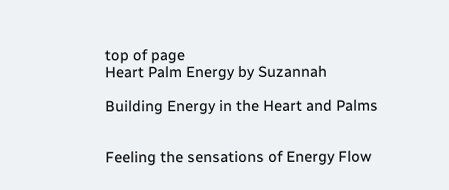top of page
Heart Palm Energy by Suzannah

Building Energy in the Heart and Palms


Feeling the sensations of Energy Flow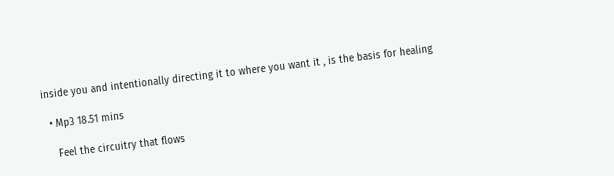inside you and intentionally directing it to where you want it , is the basis for healing

  • Mp3 18.51 mins

    Feel the circuitry that flows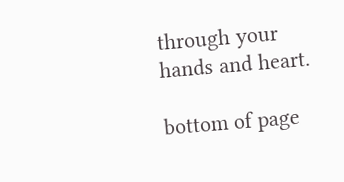through your hands and heart.

bottom of page